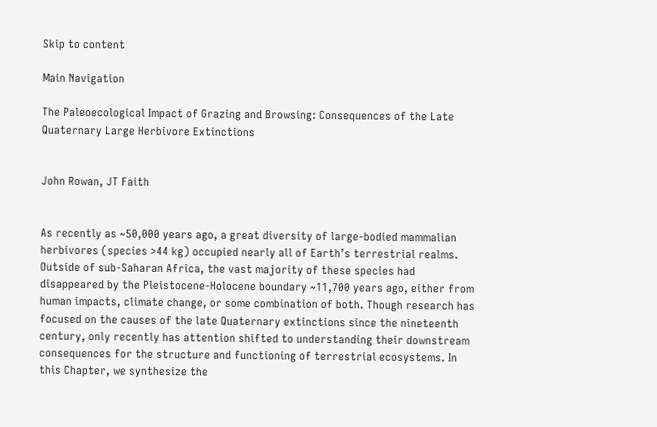Skip to content

Main Navigation

The Paleoecological Impact of Grazing and Browsing: Consequences of the Late Quaternary Large Herbivore Extinctions


John Rowan, JT Faith


As recently as ~50,000 years ago, a great diversity of large-bodied mammalian herbivores (species >44 kg) occupied nearly all of Earth’s terrestrial realms. Outside of sub-Saharan Africa, the vast majority of these species had disappeared by the Pleistocene-Holocene boundary ~11,700 years ago, either from human impacts, climate change, or some combination of both. Though research has focused on the causes of the late Quaternary extinctions since the nineteenth century, only recently has attention shifted to understanding their downstream consequences for the structure and functioning of terrestrial ecosystems. In this Chapter, we synthesize the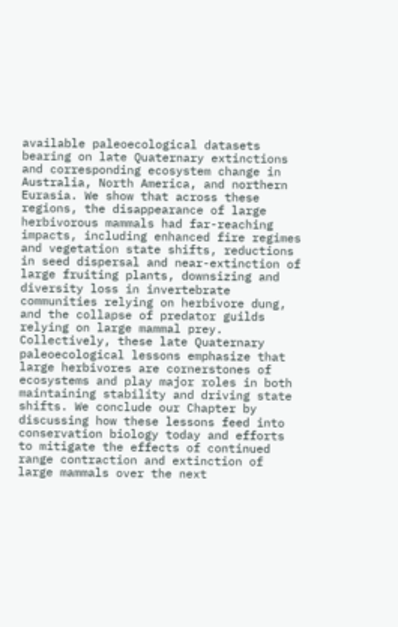available paleoecological datasets bearing on late Quaternary extinctions and corresponding ecosystem change in Australia, North America, and northern Eurasia. We show that across these regions, the disappearance of large herbivorous mammals had far-reaching impacts, including enhanced fire regimes and vegetation state shifts, reductions in seed dispersal and near-extinction of large fruiting plants, downsizing and diversity loss in invertebrate communities relying on herbivore dung, and the collapse of predator guilds relying on large mammal prey. Collectively, these late Quaternary paleoecological lessons emphasize that large herbivores are cornerstones of ecosystems and play major roles in both maintaining stability and driving state shifts. We conclude our Chapter by discussing how these lessons feed into conservation biology today and efforts to mitigate the effects of continued range contraction and extinction of large mammals over the next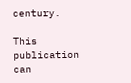century.

This publication can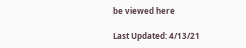be viewed here

Last Updated: 4/13/21